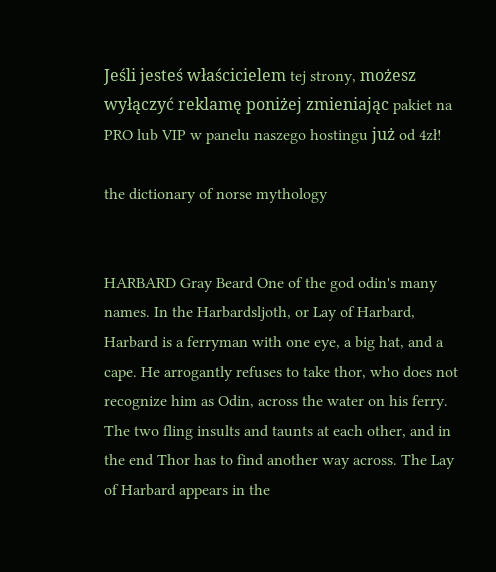Jeśli jesteś właścicielem tej strony, możesz wyłączyć reklamę poniżej zmieniając pakiet na PRO lub VIP w panelu naszego hostingu już od 4zł!

the dictionary of norse mythology


HARBARD Gray Beard One of the god odin's many names. In the Harbardsljoth, or Lay of Harbard, Harbard is a ferryman with one eye, a big hat, and a cape. He arrogantly refuses to take thor, who does not recognize him as Odin, across the water on his ferry. The two fling insults and taunts at each other, and in the end Thor has to find another way across. The Lay of Harbard appears in the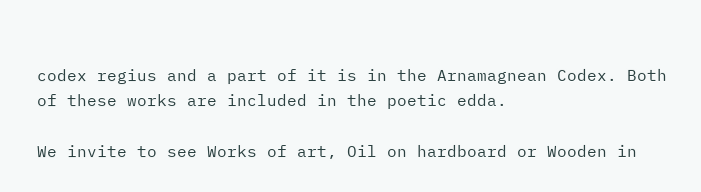codex regius and a part of it is in the Arnamagnean Codex. Both of these works are included in the poetic edda.

We invite to see Works of art, Oil on hardboard or Wooden in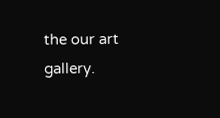the our art gallery.